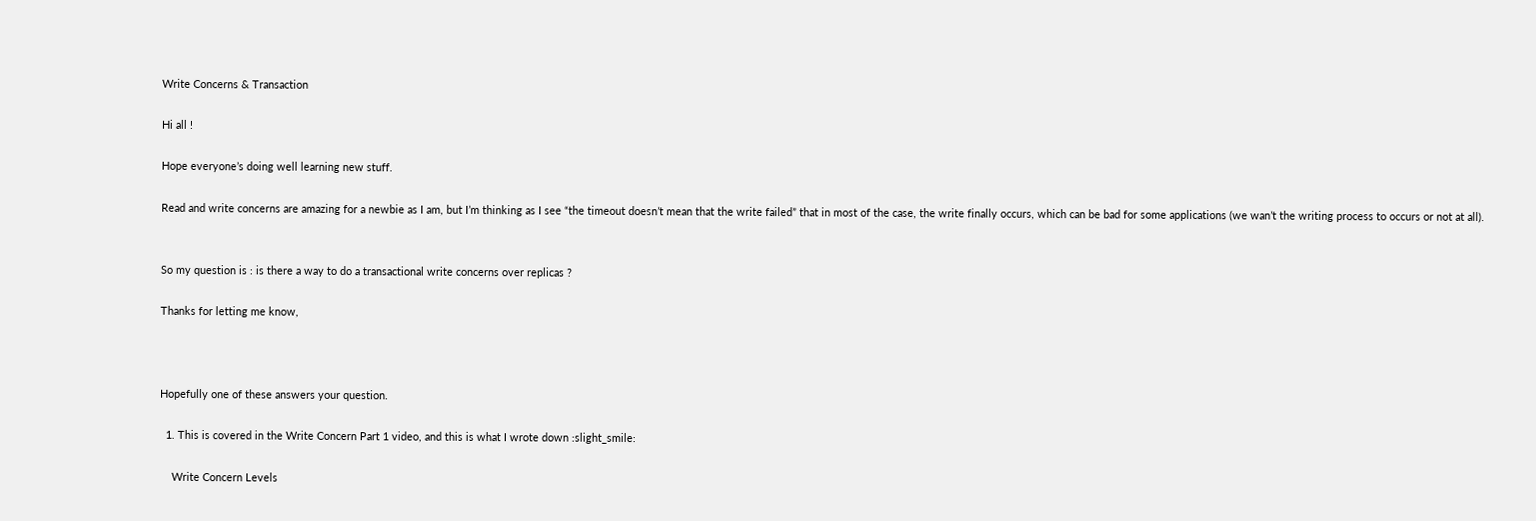Write Concerns & Transaction

Hi all !

Hope everyone’s doing well learning new stuff.

Read and write concerns are amazing for a newbie as I am, but I’m thinking as I see “the timeout doesn’t mean that the write failed” that in most of the case, the write finally occurs, which can be bad for some applications (we wan’t the writing process to occurs or not at all).


So my question is : is there a way to do a transactional write concerns over replicas ?

Thanks for letting me know,



Hopefully one of these answers your question.

  1. This is covered in the Write Concern Part 1 video, and this is what I wrote down :slight_smile:

    Write Concern Levels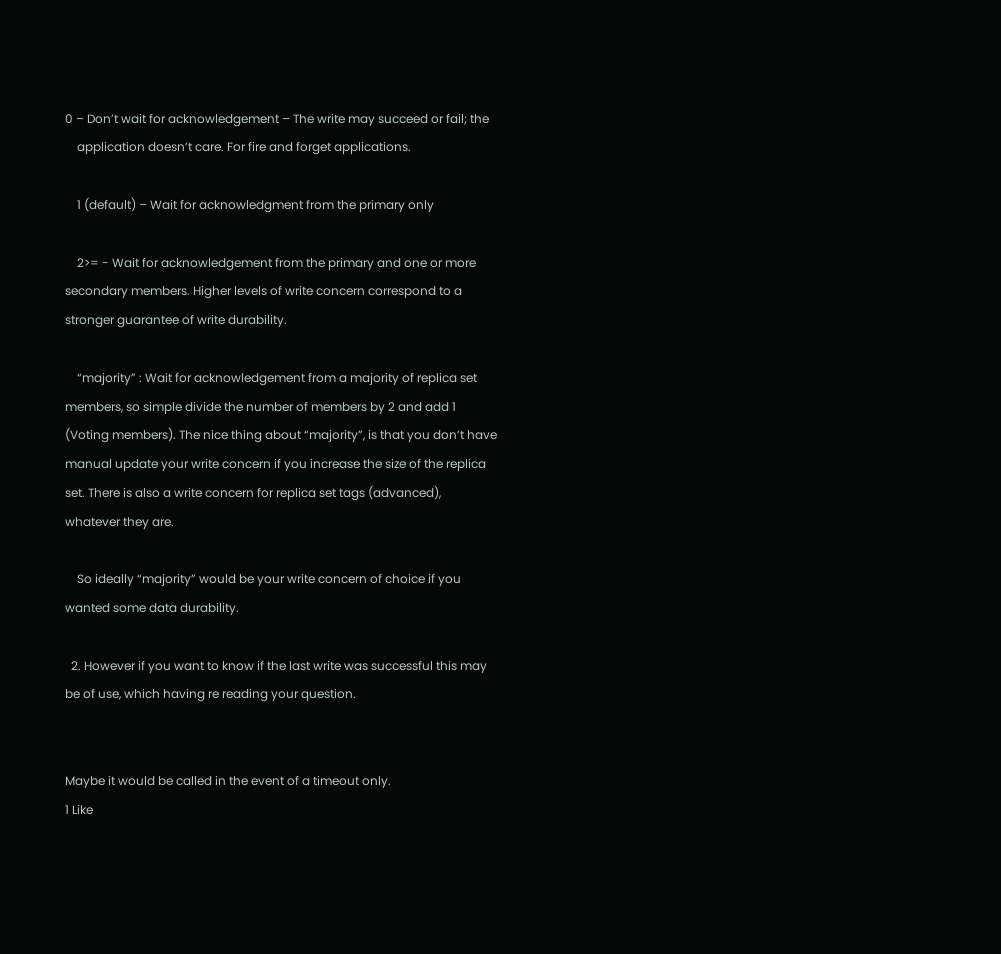0 – Don’t wait for acknowledgement – The write may succeed or fail; the
    application doesn’t care. For fire and forget applications.

    1 (default) – Wait for acknowledgment from the primary only

    2>= - Wait for acknowledgement from the primary and one or more secondary members. Higher levels of write concern correspond to a stronger guarantee of write durability.

    “majority” : Wait for acknowledgement from a majority of replica set members, so simple divide the number of members by 2 and add 1 (Voting members). The nice thing about “majority”, is that you don’t have manual update your write concern if you increase the size of the replica set. There is also a write concern for replica set tags (advanced), whatever they are.

    So ideally “majority” would be your write concern of choice if you wanted some data durability.

  2. However if you want to know if the last write was successful this may be of use, which having re reading your question.


Maybe it would be called in the event of a timeout only.
1 Like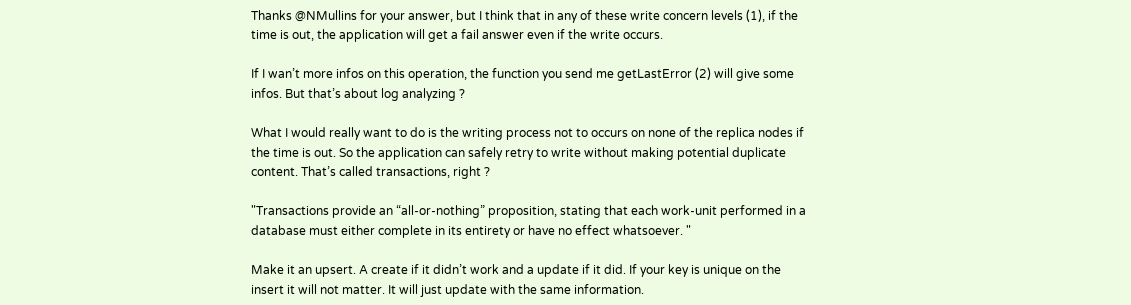Thanks @NMullins for your answer, but I think that in any of these write concern levels (1), if the time is out, the application will get a fail answer even if the write occurs.

If I wan’t more infos on this operation, the function you send me getLastError (2) will give some infos. But that’s about log analyzing ?

What I would really want to do is the writing process not to occurs on none of the replica nodes if the time is out. So the application can safely retry to write without making potential duplicate content. That’s called transactions, right ?

"Transactions provide an “all-or-nothing” proposition, stating that each work-unit performed in a database must either complete in its entirety or have no effect whatsoever. "

Make it an upsert. A create if it didn’t work and a update if it did. If your key is unique on the insert it will not matter. It will just update with the same information.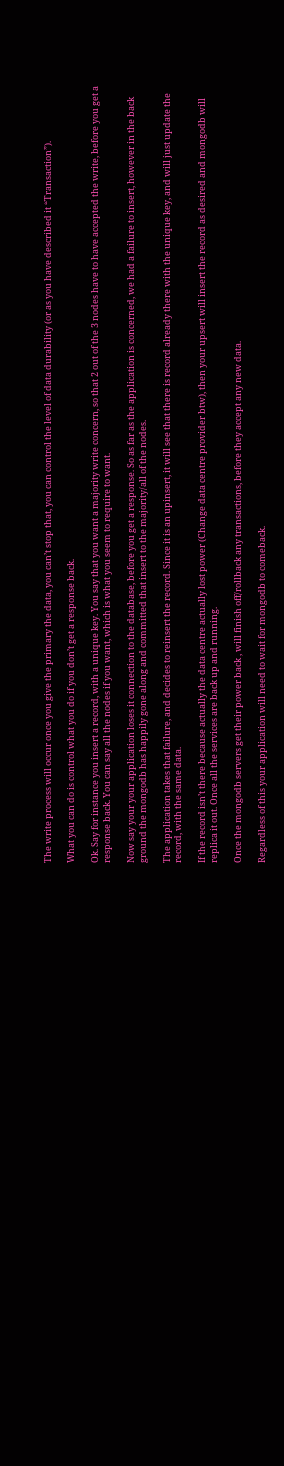The write process will occur once you give the primary the data, you can’t stop that, you can control the level of data durability (or as you have described it “Transaction”).

What you can do is control what you do if you don’t get a response back.

Ok. Say for instance you insert a record, with a unique key. You say that you want a majority write concern, so that 2 out of the 3 nodes have to have accepted the write, before you get a response back. You can say all the nodes if you want, which is what you seem to require to want.

Now say your your application loses it connection to the database, before you get a response. So as far as the application is concerned, we had a failure to insert, however in the back ground the mongodb has happily gone along and committed that insert to the majority/all of the nodes.

The application takes that failure, and decides to reinsert the record. Since it is an upinsert, it will see that there is record already there with the unique key, and will just update the record, with the same data.

If the record isn’t there because actually the data centre actually lost power (Change data centre provider btw), then your upsert will insert the record as desired and mongodb will replica it out. Once all the services are back up and running.

Once the mongodb servers get their power back , will finish off/rollback any transactions, before they accept any new data.

Regardless of this your application will need to wait for mongodb to comeback.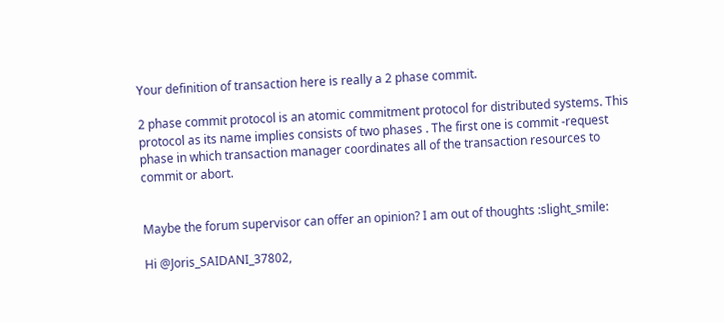Your definition of transaction here is really a 2 phase commit.

2 phase commit protocol is an atomic commitment protocol for distributed systems. This protocol as its name implies consists of two phases . The first one is commit -request phase in which transaction manager coordinates all of the transaction resources to commit or abort.


Maybe the forum supervisor can offer an opinion? I am out of thoughts :slight_smile:

Hi @Joris_SAIDANI_37802,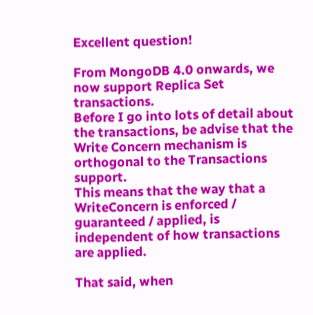Excellent question!

From MongoDB 4.0 onwards, we now support Replica Set transactions.
Before I go into lots of detail about the transactions, be advise that the Write Concern mechanism is orthogonal to the Transactions support.
This means that the way that a WriteConcern is enforced / guaranteed / applied, is independent of how transactions are applied.

That said, when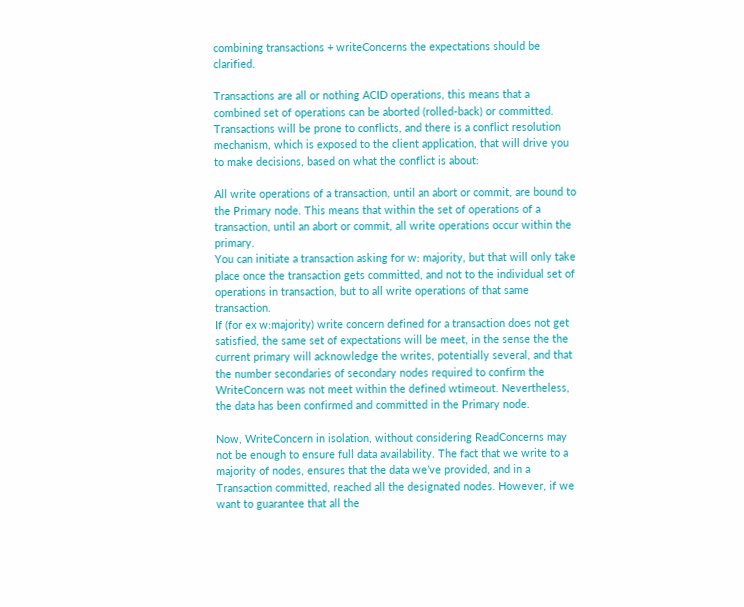combining transactions + writeConcerns the expectations should be clarified.

Transactions are all or nothing ACID operations, this means that a combined set of operations can be aborted (rolled-back) or committed.
Transactions will be prone to conflicts, and there is a conflict resolution mechanism, which is exposed to the client application, that will drive you to make decisions, based on what the conflict is about:

All write operations of a transaction, until an abort or commit, are bound to the Primary node. This means that within the set of operations of a transaction, until an abort or commit, all write operations occur within the primary.
You can initiate a transaction asking for w: majority, but that will only take place once the transaction gets committed, and not to the individual set of operations in transaction, but to all write operations of that same transaction.
If (for ex w:majority) write concern defined for a transaction does not get satisfied, the same set of expectations will be meet, in the sense the the current primary will acknowledge the writes, potentially several, and that the number secondaries of secondary nodes required to confirm the WriteConcern was not meet within the defined wtimeout. Nevertheless, the data has been confirmed and committed in the Primary node.

Now, WriteConcern in isolation, without considering ReadConcerns may not be enough to ensure full data availability. The fact that we write to a majority of nodes, ensures that the data we’ve provided, and in a Transaction committed, reached all the designated nodes. However, if we want to guarantee that all the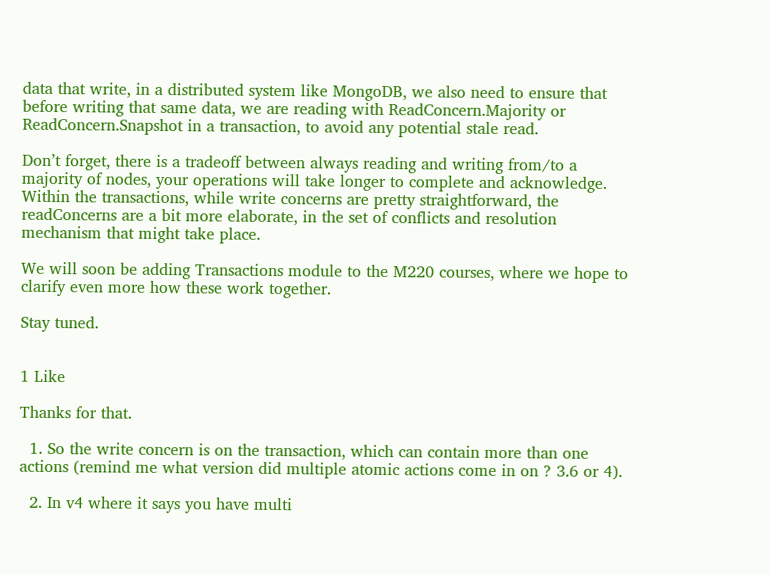data that write, in a distributed system like MongoDB, we also need to ensure that before writing that same data, we are reading with ReadConcern.Majority or ReadConcern.Snapshot in a transaction, to avoid any potential stale read.

Don’t forget, there is a tradeoff between always reading and writing from/to a majority of nodes, your operations will take longer to complete and acknowledge.
Within the transactions, while write concerns are pretty straightforward, the readConcerns are a bit more elaborate, in the set of conflicts and resolution mechanism that might take place.

We will soon be adding Transactions module to the M220 courses, where we hope to clarify even more how these work together.

Stay tuned.


1 Like

Thanks for that.

  1. So the write concern is on the transaction, which can contain more than one actions (remind me what version did multiple atomic actions come in on ? 3.6 or 4).

  2. In v4 where it says you have multi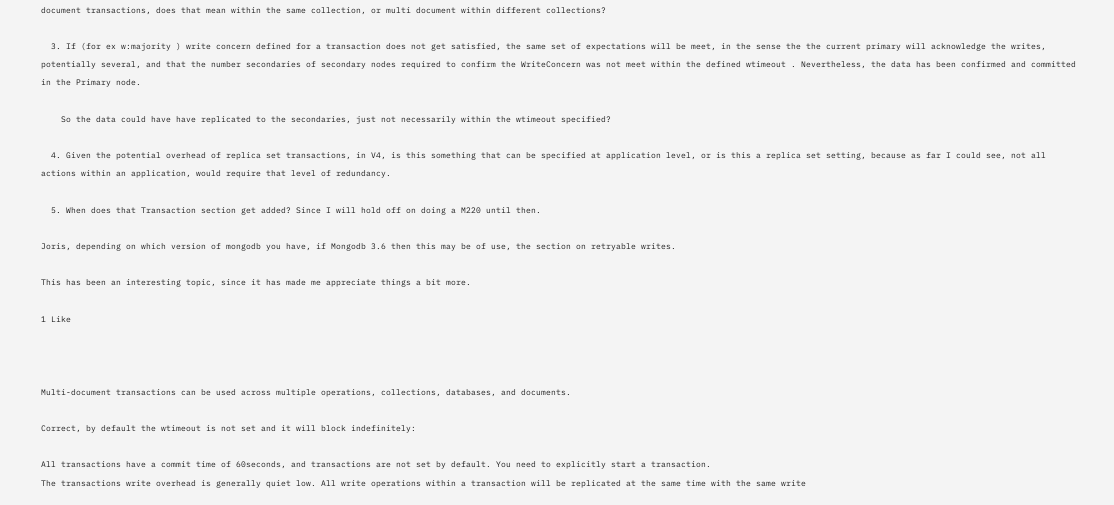document transactions, does that mean within the same collection, or multi document within different collections?

  3. If (for ex w:majority ) write concern defined for a transaction does not get satisfied, the same set of expectations will be meet, in the sense the the current primary will acknowledge the writes, potentially several, and that the number secondaries of secondary nodes required to confirm the WriteConcern was not meet within the defined wtimeout . Nevertheless, the data has been confirmed and committed in the Primary node.

    So the data could have have replicated to the secondaries, just not necessarily within the wtimeout specified?

  4. Given the potential overhead of replica set transactions, in V4, is this something that can be specified at application level, or is this a replica set setting, because as far I could see, not all actions within an application, would require that level of redundancy.

  5. When does that Transaction section get added? Since I will hold off on doing a M220 until then.

Joris, depending on which version of mongodb you have, if Mongodb 3.6 then this may be of use, the section on retryable writes.

This has been an interesting topic, since it has made me appreciate things a bit more.

1 Like



Multi-document transactions can be used across multiple operations, collections, databases, and documents.

Correct, by default the wtimeout is not set and it will block indefinitely:

All transactions have a commit time of 60seconds, and transactions are not set by default. You need to explicitly start a transaction.
The transactions write overhead is generally quiet low. All write operations within a transaction will be replicated at the same time with the same write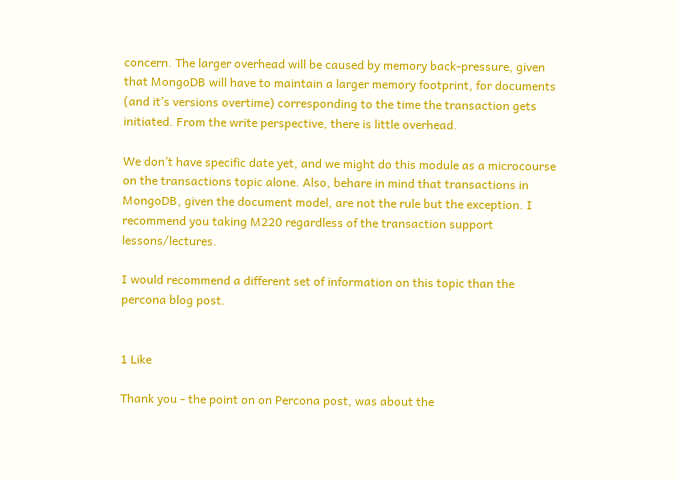concern. The larger overhead will be caused by memory back-pressure, given that MongoDB will have to maintain a larger memory footprint, for documents (and it’s versions overtime) corresponding to the time the transaction gets initiated. From the write perspective, there is little overhead.

We don’t have specific date yet, and we might do this module as a microcourse on the transactions topic alone. Also, behare in mind that transactions in MongoDB, given the document model, are not the rule but the exception. I recommend you taking M220 regardless of the transaction support lessons/lectures.

I would recommend a different set of information on this topic than the percona blog post.


1 Like

Thank you - the point on on Percona post, was about the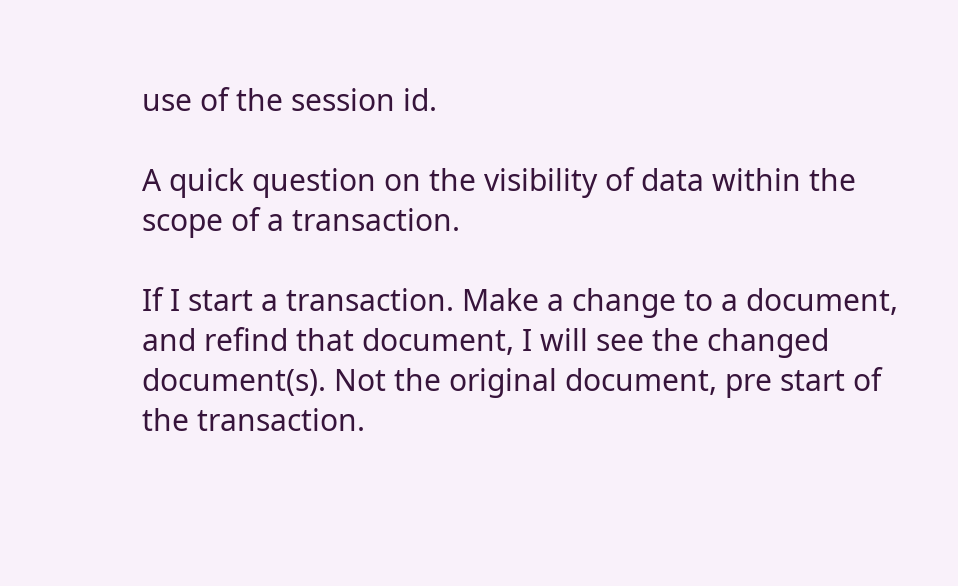use of the session id.

A quick question on the visibility of data within the scope of a transaction.

If I start a transaction. Make a change to a document, and refind that document, I will see the changed document(s). Not the original document, pre start of the transaction.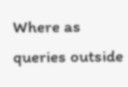Where as queries outside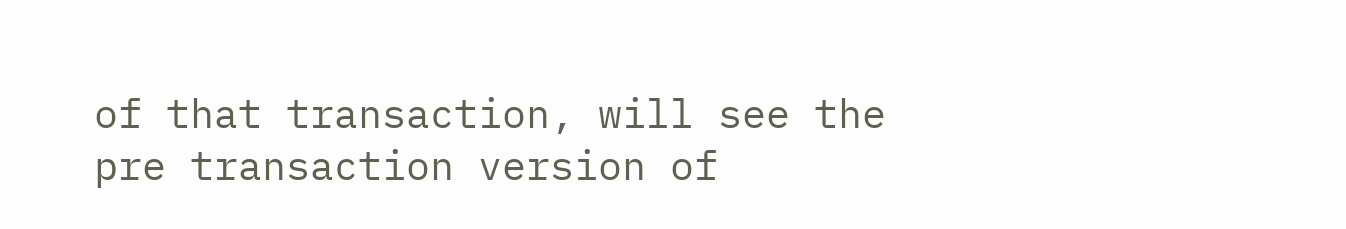of that transaction, will see the pre transaction version of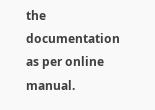the documentation as per online manual.